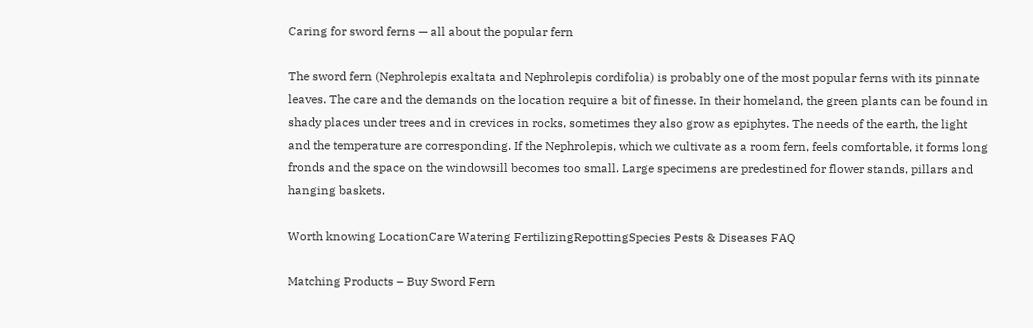Caring for sword ferns — all about the popular fern

The sword fern (Nephrolepis exaltata and Nephrolepis cordifolia) is probably one of the most popular ferns with its pinnate leaves. The care and the demands on the location require a bit of finesse. In their homeland, the green plants can be found in shady places under trees and in crevices in rocks, sometimes they also grow as epiphytes. The needs of the earth, the light and the temperature are corresponding. If the Nephrolepis, which we cultivate as a room fern, feels comfortable, it forms long fronds and the space on the windowsill becomes too small. Large specimens are predestined for flower stands, pillars and hanging baskets.

Worth knowing LocationCare Watering FertilizingRepottingSpecies Pests & Diseases FAQ

Matching Products – Buy Sword Fern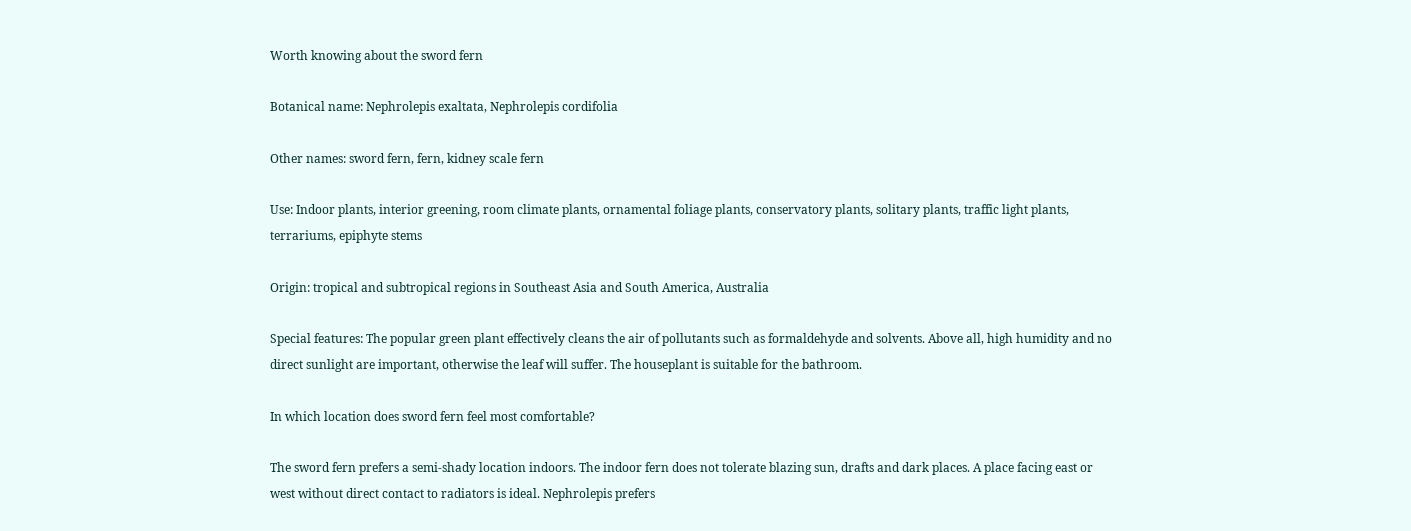Worth knowing about the sword fern

Botanical name: Nephrolepis exaltata, Nephrolepis cordifolia

Other names: sword fern, fern, kidney scale fern

Use: Indoor plants, interior greening, room climate plants, ornamental foliage plants, conservatory plants, solitary plants, traffic light plants, terrariums, epiphyte stems

Origin: tropical and subtropical regions in Southeast Asia and South America, Australia

Special features: The popular green plant effectively cleans the air of pollutants such as formaldehyde and solvents. Above all, high humidity and no direct sunlight are important, otherwise the leaf will suffer. The houseplant is suitable for the bathroom.

In which location does sword fern feel most comfortable?

The sword fern prefers a semi-shady location indoors. The indoor fern does not tolerate blazing sun, drafts and dark places. A place facing east or west without direct contact to radiators is ideal. Nephrolepis prefers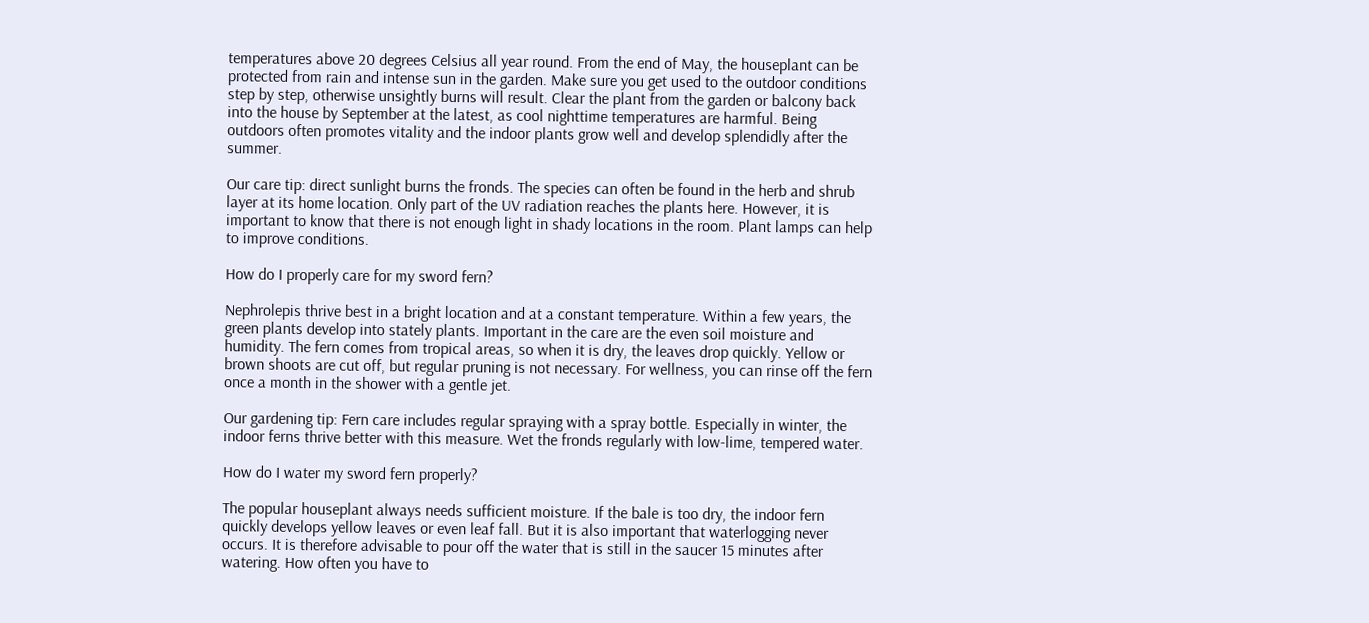temperatures above 20 degrees Celsius all year round. From the end of May, the houseplant can be protected from rain and intense sun in the garden. Make sure you get used to the outdoor conditions step by step, otherwise unsightly burns will result. Clear the plant from the garden or balcony back into the house by September at the latest, as cool nighttime temperatures are harmful. Being outdoors often promotes vitality and the indoor plants grow well and develop splendidly after the summer.

Our care tip: direct sunlight burns the fronds. The species can often be found in the herb and shrub layer at its home location. Only part of the UV radiation reaches the plants here. However, it is important to know that there is not enough light in shady locations in the room. Plant lamps can help to improve conditions.

How do I properly care for my sword fern?

Nephrolepis thrive best in a bright location and at a constant temperature. Within a few years, the green plants develop into stately plants. Important in the care are the even soil moisture and humidity. The fern comes from tropical areas, so when it is dry, the leaves drop quickly. Yellow or brown shoots are cut off, but regular pruning is not necessary. For wellness, you can rinse off the fern once a month in the shower with a gentle jet.

Our gardening tip: Fern care includes regular spraying with a spray bottle. Especially in winter, the indoor ferns thrive better with this measure. Wet the fronds regularly with low-lime, tempered water.

How do I water my sword fern properly?

The popular houseplant always needs sufficient moisture. If the bale is too dry, the indoor fern quickly develops yellow leaves or even leaf fall. But it is also important that waterlogging never occurs. It is therefore advisable to pour off the water that is still in the saucer 15 minutes after watering. How often you have to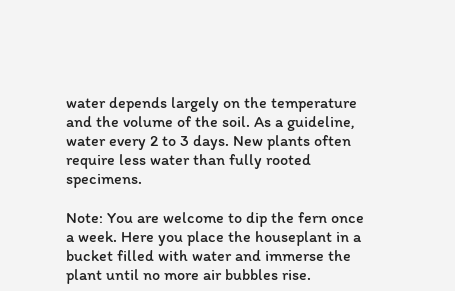water depends largely on the temperature and the volume of the soil. As a guideline, water every 2 to 3 days. New plants often require less water than fully rooted specimens.

Note: You are welcome to dip the fern once a week. Here you place the houseplant in a bucket filled with water and immerse the plant until no more air bubbles rise.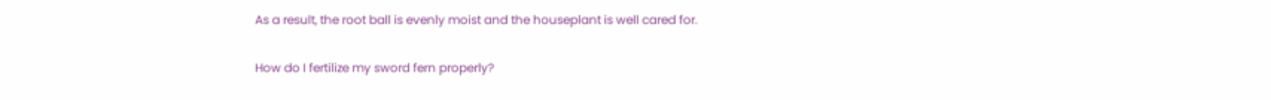As a result, the root ball is evenly moist and the houseplant is well cared for.

How do I fertilize my sword fern properly?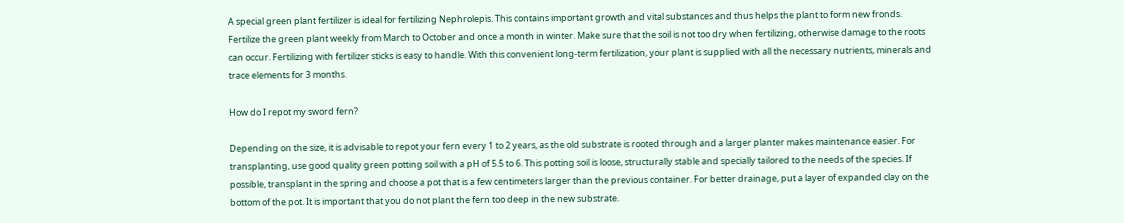A special green plant fertilizer is ideal for fertilizing Nephrolepis. This contains important growth and vital substances and thus helps the plant to form new fronds. Fertilize the green plant weekly from March to October and once a month in winter. Make sure that the soil is not too dry when fertilizing, otherwise damage to the roots can occur. Fertilizing with fertilizer sticks is easy to handle. With this convenient long-term fertilization, your plant is supplied with all the necessary nutrients, minerals and trace elements for 3 months.

How do I repot my sword fern?

Depending on the size, it is advisable to repot your fern every 1 to 2 years, as the old substrate is rooted through and a larger planter makes maintenance easier. For transplanting, use good quality green potting soil with a pH of 5.5 to 6. This potting soil is loose, structurally stable and specially tailored to the needs of the species. If possible, transplant in the spring and choose a pot that is a few centimeters larger than the previous container. For better drainage, put a layer of expanded clay on the bottom of the pot. It is important that you do not plant the fern too deep in the new substrate.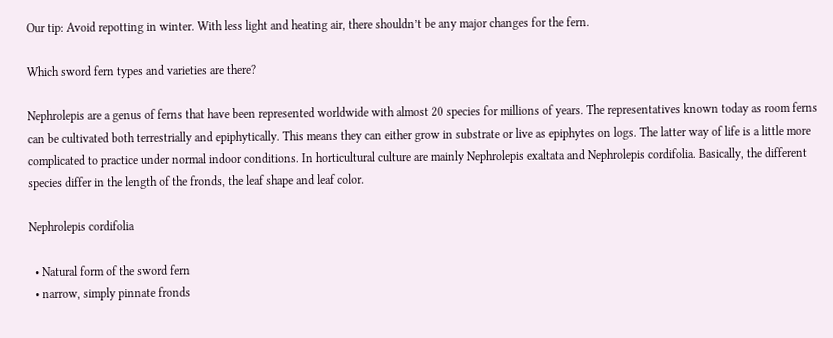Our tip: Avoid repotting in winter. With less light and heating air, there shouldn’t be any major changes for the fern.

Which sword fern types and varieties are there?

Nephrolepis are a genus of ferns that have been represented worldwide with almost 20 species for millions of years. The representatives known today as room ferns can be cultivated both terrestrially and epiphytically. This means they can either grow in substrate or live as epiphytes on logs. The latter way of life is a little more complicated to practice under normal indoor conditions. In horticultural culture are mainly Nephrolepis exaltata and Nephrolepis cordifolia. Basically, the different species differ in the length of the fronds, the leaf shape and leaf color.

Nephrolepis cordifolia

  • Natural form of the sword fern
  • narrow, simply pinnate fronds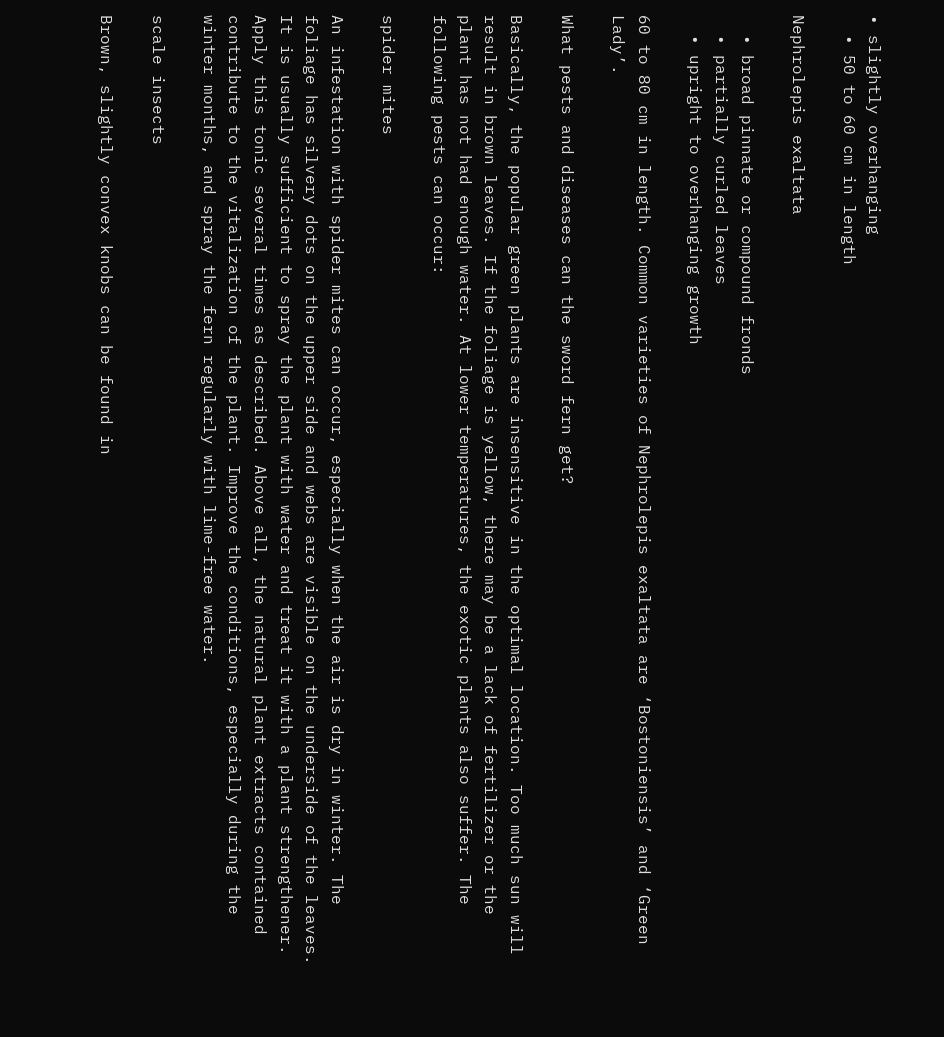• slightly overhanging
  • 50 to 60 cm in length

Nephrolepis exaltata

  • broad pinnate or compound fronds
  • partially curled leaves
  • upright to overhanging growth

60 to 80 cm in length. Common varieties of Nephrolepis exaltata are ‘Bostoniensis’ and ‘Green Lady’.

What pests and diseases can the sword fern get?

Basically, the popular green plants are insensitive in the optimal location. Too much sun will result in brown leaves. If the foliage is yellow, there may be a lack of fertilizer or the plant has not had enough water. At lower temperatures, the exotic plants also suffer. The following pests can occur:

spider mites

An infestation with spider mites can occur, especially when the air is dry in winter. The foliage has silvery dots on the upper side and webs are visible on the underside of the leaves. It is usually sufficient to spray the plant with water and treat it with a plant strengthener. Apply this tonic several times as described. Above all, the natural plant extracts contained contribute to the vitalization of the plant. Improve the conditions, especially during the winter months, and spray the fern regularly with lime-free water.

scale insects

Brown, slightly convex knobs can be found in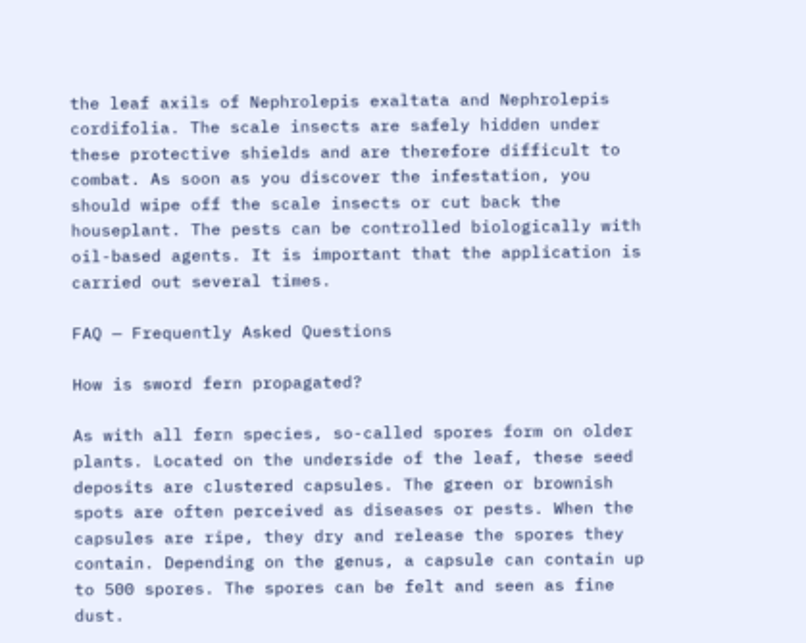the leaf axils of Nephrolepis exaltata and Nephrolepis cordifolia. The scale insects are safely hidden under these protective shields and are therefore difficult to combat. As soon as you discover the infestation, you should wipe off the scale insects or cut back the houseplant. The pests can be controlled biologically with oil-based agents. It is important that the application is carried out several times.

FAQ — Frequently Asked Questions

How is sword fern propagated?

As with all fern species, so-called spores form on older plants. Located on the underside of the leaf, these seed deposits are clustered capsules. The green or brownish spots are often perceived as diseases or pests. When the capsules are ripe, they dry and release the spores they contain. Depending on the genus, a capsule can contain up to 500 spores. The spores can be felt and seen as fine dust.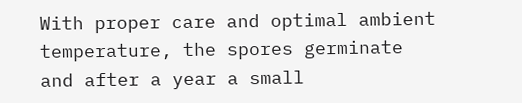With proper care and optimal ambient temperature, the spores germinate and after a year a small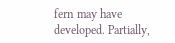fern may have developed. Partially,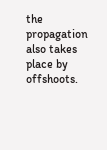the propagation also takes place by offshoots.